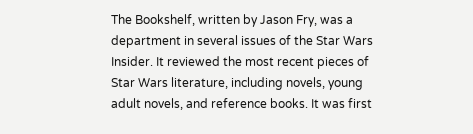The Bookshelf, written by Jason Fry, was a department in several issues of the Star Wars Insider. It reviewed the most recent pieces of Star Wars literature, including novels, young adult novels, and reference books. It was first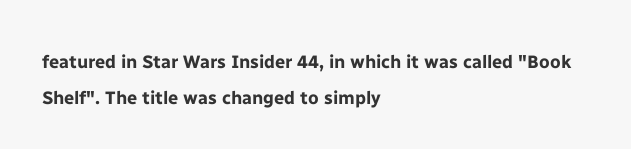featured in Star Wars Insider 44, in which it was called "Book Shelf". The title was changed to simply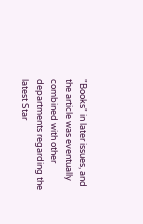"Books" in later issues, and the article was eventually combined with other departments regarding the latest Star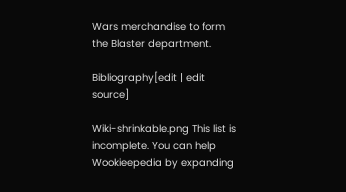Wars merchandise to form the Blaster department.

Bibliography[edit | edit source]

Wiki-shrinkable.png This list is incomplete. You can help Wookieepedia by expanding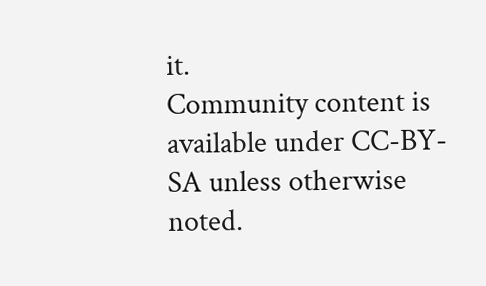it.
Community content is available under CC-BY-SA unless otherwise noted.